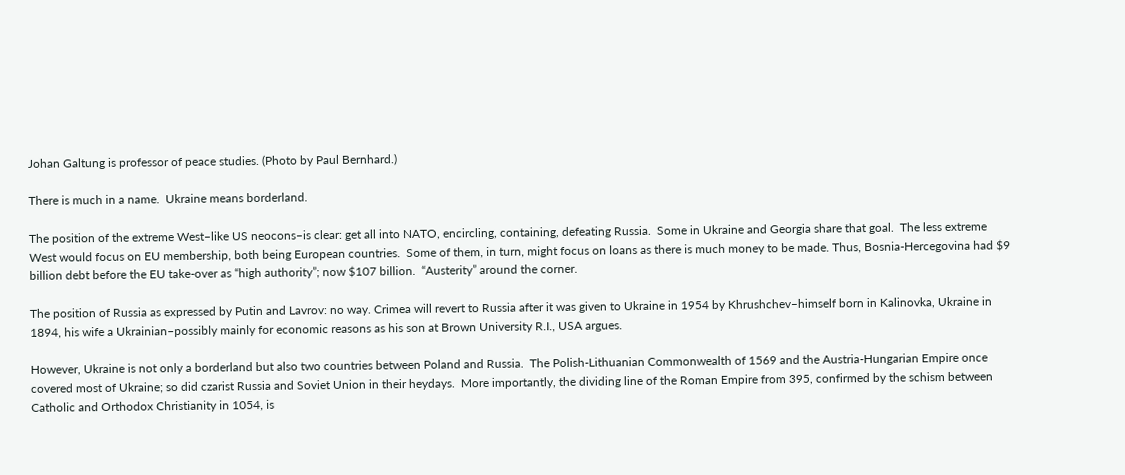Johan Galtung is professor of peace studies. (Photo by Paul Bernhard.)

There is much in a name.  Ukraine means borderland.

The position of the extreme West–like US neocons–is clear: get all into NATO, encircling, containing, defeating Russia.  Some in Ukraine and Georgia share that goal.  The less extreme West would focus on EU membership, both being European countries.  Some of them, in turn, might focus on loans as there is much money to be made. Thus, Bosnia-Hercegovina had $9 billion debt before the EU take-over as “high authority”; now $107 billion.  “Austerity” around the corner.

The position of Russia as expressed by Putin and Lavrov: no way. Crimea will revert to Russia after it was given to Ukraine in 1954 by Khrushchev–himself born in Kalinovka, Ukraine in 1894, his wife a Ukrainian–possibly mainly for economic reasons as his son at Brown University R.I., USA argues.

However, Ukraine is not only a borderland but also two countries between Poland and Russia.  The Polish-Lithuanian Commonwealth of 1569 and the Austria-Hungarian Empire once covered most of Ukraine; so did czarist Russia and Soviet Union in their heydays.  More importantly, the dividing line of the Roman Empire from 395, confirmed by the schism between Catholic and Orthodox Christianity in 1054, is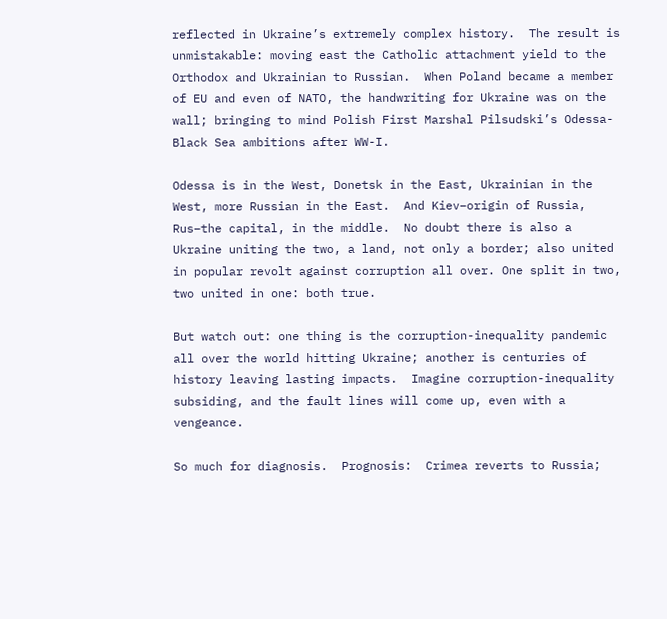reflected in Ukraine’s extremely complex history.  The result is unmistakable: moving east the Catholic attachment yield to the Orthodox and Ukrainian to Russian.  When Poland became a member of EU and even of NATO, the handwriting for Ukraine was on the wall; bringing to mind Polish First Marshal Pilsudski’s Odessa-Black Sea ambitions after WW-I.

Odessa is in the West, Donetsk in the East, Ukrainian in the West, more Russian in the East.  And Kiev–origin of Russia, Rus–the capital, in the middle.  No doubt there is also a Ukraine uniting the two, a land, not only a border; also united in popular revolt against corruption all over. One split in two, two united in one: both true.

But watch out: one thing is the corruption-inequality pandemic all over the world hitting Ukraine; another is centuries of history leaving lasting impacts.  Imagine corruption-inequality subsiding, and the fault lines will come up, even with a vengeance.

So much for diagnosis.  Prognosis:  Crimea reverts to Russia;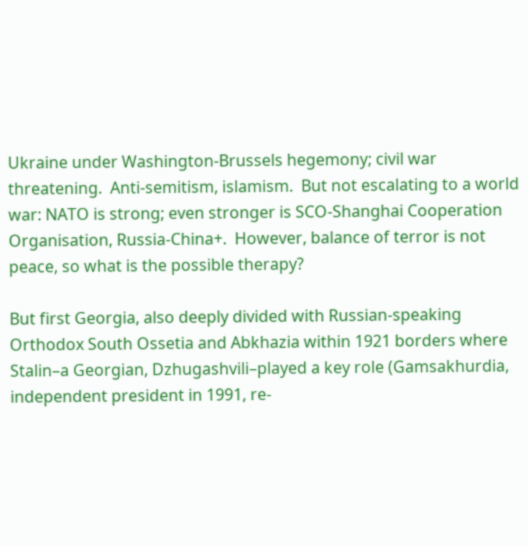Ukraine under Washington-Brussels hegemony; civil war threatening.  Anti-semitism, islamism.  But not escalating to a world war: NATO is strong; even stronger is SCO-Shanghai Cooperation Organisation, Russia-China+.  However, balance of terror is not peace, so what is the possible therapy?

But first Georgia, also deeply divided with Russian-speaking Orthodox South Ossetia and Abkhazia within 1921 borders where Stalin–a Georgian, Dzhugashvili–played a key role (Gamsakhurdia, independent president in 1991, re-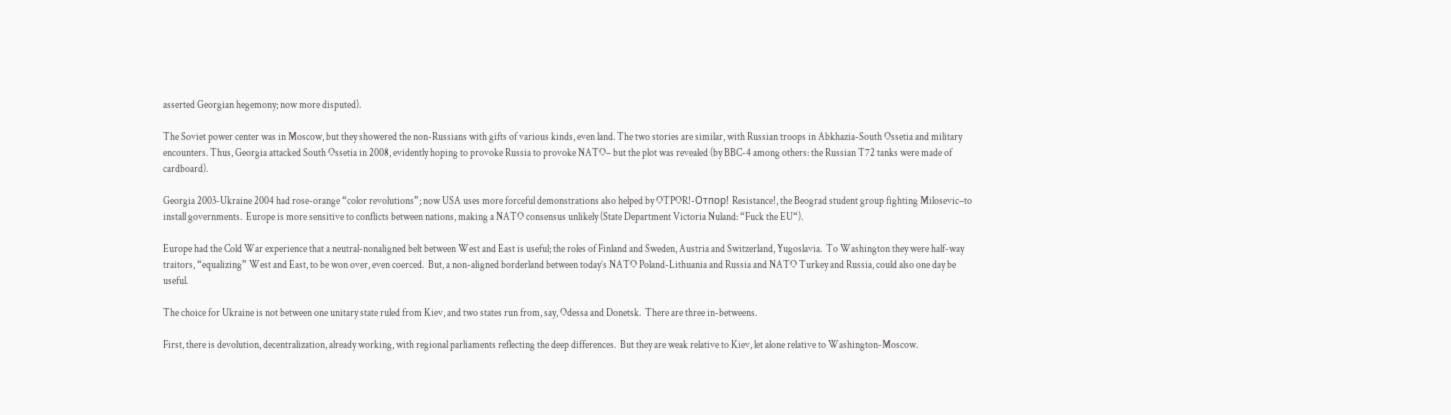asserted Georgian hegemony; now more disputed).

The Soviet power center was in Moscow, but they showered the non-Russians with gifts of various kinds, even land. The two stories are similar, with Russian troops in Abkhazia-South Ossetia and military encounters. Thus, Georgia attacked South Ossetia in 2008, evidently hoping to provoke Russia to provoke NATO– but the plot was revealed (by BBC-4 among others: the Russian T72 tanks were made of cardboard).

Georgia 2003-Ukraine 2004 had rose-orange “color revolutions”; now USA uses more forceful demonstrations also helped by OTPOR!-Отпор! Resistance!, the Beograd student group fighting Milosevic–to install governments.  Europe is more sensitive to conflicts between nations, making a NATO consensus unlikely (State Department Victoria Nuland: “Fuck the EU“).

Europe had the Cold War experience that a neutral-nonaligned belt between West and East is useful; the roles of Finland and Sweden, Austria and Switzerland, Yugoslavia.  To Washington they were half-way traitors, “equalizing” West and East, to be won over, even coerced.  But, a non-aligned borderland between today’s NATO Poland-Lithuania and Russia and NATO Turkey and Russia, could also one day be useful.

The choice for Ukraine is not between one unitary state ruled from Kiev, and two states run from, say, Odessa and Donetsk.  There are three in-betweens.

First, there is devolution, decentralization, already working, with regional parliaments reflecting the deep differences.  But they are weak relative to Kiev, let alone relative to Washington-Moscow.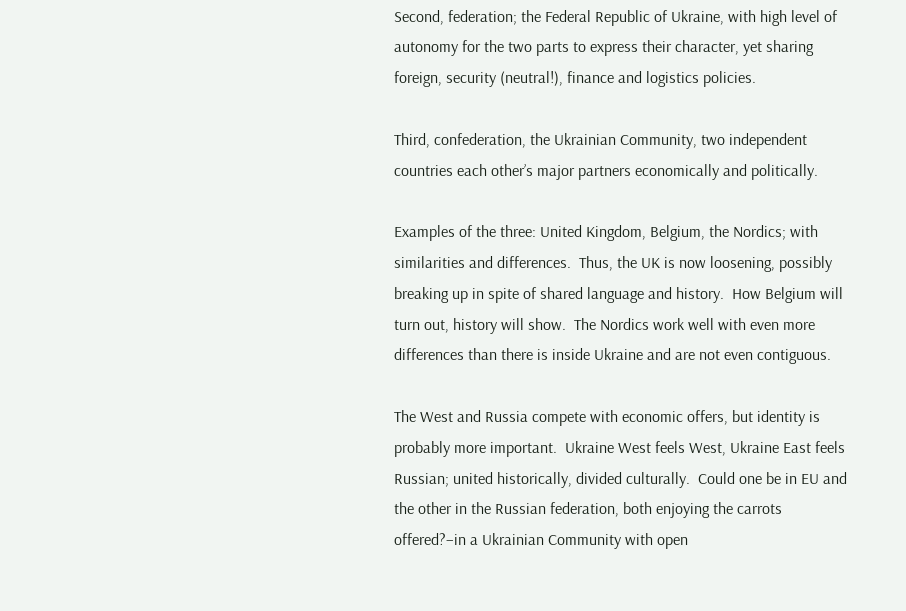Second, federation; the Federal Republic of Ukraine, with high level of autonomy for the two parts to express their character, yet sharing foreign, security (neutral!), finance and logistics policies.

Third, confederation, the Ukrainian Community, two independent countries each other’s major partners economically and politically.

Examples of the three: United Kingdom, Belgium, the Nordics; with similarities and differences.  Thus, the UK is now loosening, possibly breaking up in spite of shared language and history.  How Belgium will turn out, history will show.  The Nordics work well with even more differences than there is inside Ukraine and are not even contiguous.

The West and Russia compete with economic offers, but identity is probably more important.  Ukraine West feels West, Ukraine East feels Russian; united historically, divided culturally.  Could one be in EU and the other in the Russian federation, both enjoying the carrots offered?–in a Ukrainian Community with open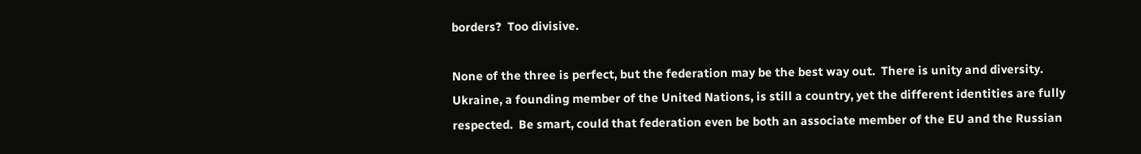borders?  Too divisive.

None of the three is perfect, but the federation may be the best way out.  There is unity and diversity.  Ukraine, a founding member of the United Nations, is still a country, yet the different identities are fully respected.  Be smart, could that federation even be both an associate member of the EU and the Russian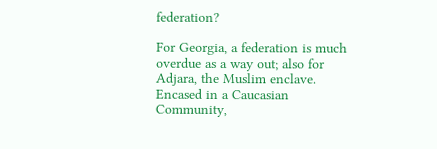federation?

For Georgia, a federation is much overdue as a way out; also for Adjara, the Muslim enclave.  Encased in a Caucasian Community,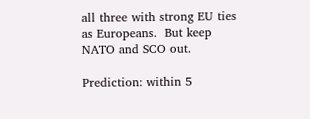all three with strong EU ties as Europeans.  But keep NATO and SCO out.

Prediction: within 5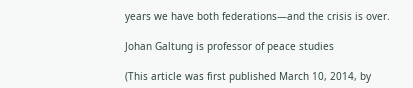years we have both federations—and the crisis is over.

Johan Galtung is professor of peace studies

(This article was first published March 10, 2014, by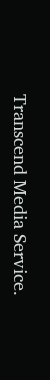Transcend Media Service.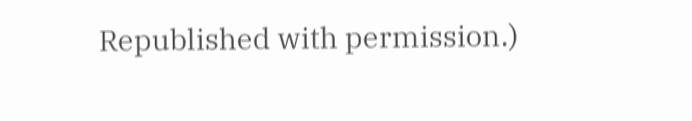Republished with permission.)